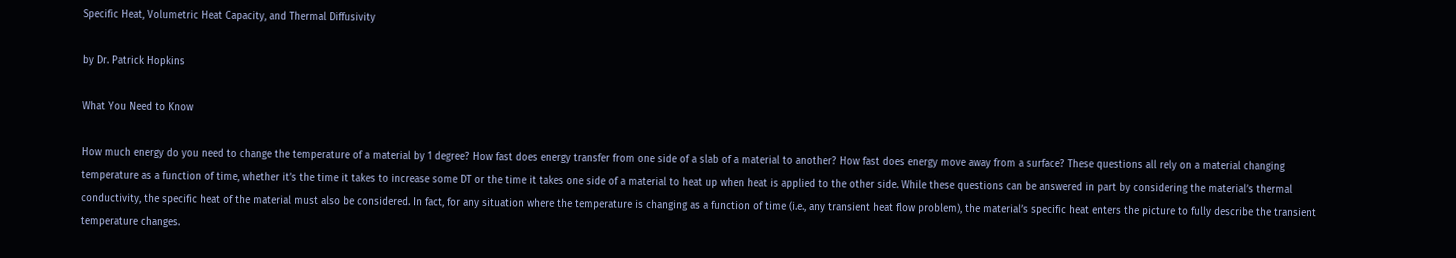Specific Heat, Volumetric Heat Capacity, and Thermal Diffusivity

by Dr. Patrick Hopkins

What You Need to Know

How much energy do you need to change the temperature of a material by 1 degree? How fast does energy transfer from one side of a slab of a material to another? How fast does energy move away from a surface? These questions all rely on a material changing temperature as a function of time, whether it’s the time it takes to increase some DT or the time it takes one side of a material to heat up when heat is applied to the other side. While these questions can be answered in part by considering the material’s thermal conductivity, the specific heat of the material must also be considered. In fact, for any situation where the temperature is changing as a function of time (i.e., any transient heat flow problem), the material’s specific heat enters the picture to fully describe the transient temperature changes.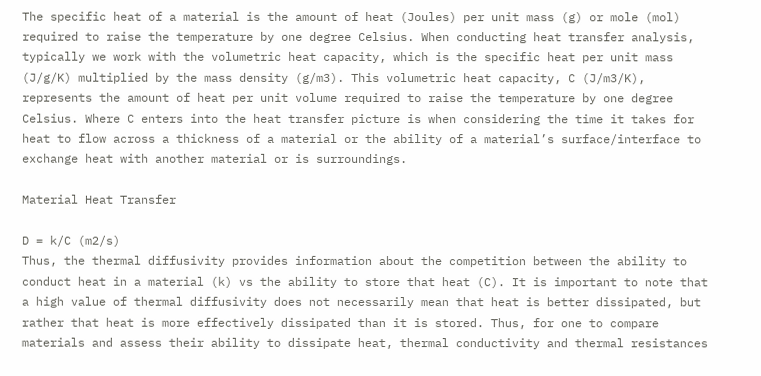The specific heat of a material is the amount of heat (Joules) per unit mass (g) or mole (mol) required to raise the temperature by one degree Celsius. When conducting heat transfer analysis, typically we work with the volumetric heat capacity, which is the specific heat per unit mass (J/g/K) multiplied by the mass density (g/m3). This volumetric heat capacity, C (J/m3/K), represents the amount of heat per unit volume required to raise the temperature by one degree Celsius. Where C enters into the heat transfer picture is when considering the time it takes for heat to flow across a thickness of a material or the ability of a material’s surface/interface to exchange heat with another material or is surroundings.

Material Heat Transfer

D = k/C (m2/s)
Thus, the thermal diffusivity provides information about the competition between the ability to conduct heat in a material (k) vs the ability to store that heat (C). It is important to note that a high value of thermal diffusivity does not necessarily mean that heat is better dissipated, but rather that heat is more effectively dissipated than it is stored. Thus, for one to compare materials and assess their ability to dissipate heat, thermal conductivity and thermal resistances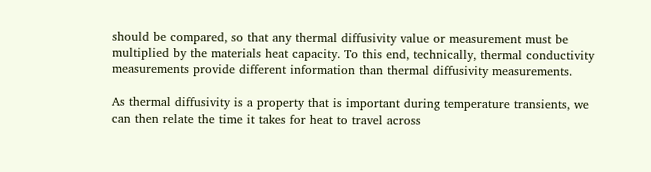should be compared, so that any thermal diffusivity value or measurement must be multiplied by the materials heat capacity. To this end, technically, thermal conductivity measurements provide different information than thermal diffusivity measurements.

As thermal diffusivity is a property that is important during temperature transients, we can then relate the time it takes for heat to travel across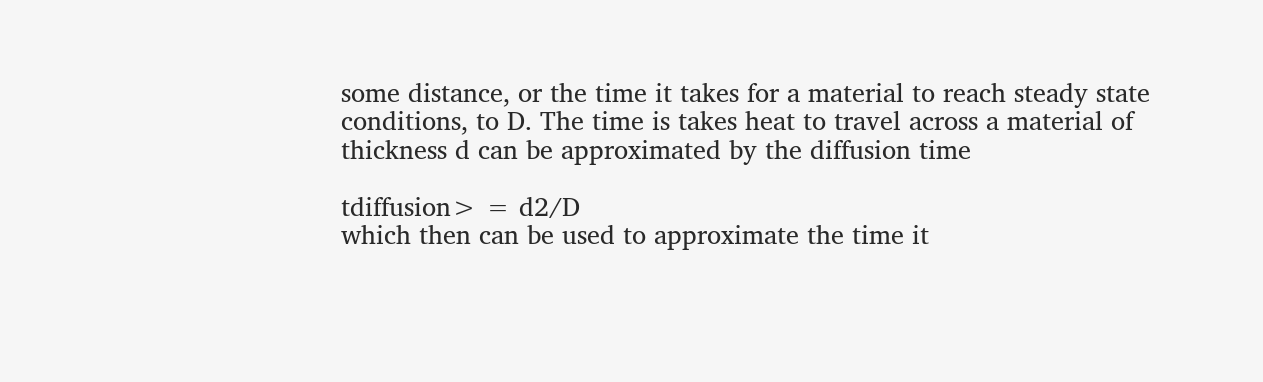some distance, or the time it takes for a material to reach steady state conditions, to D. The time is takes heat to travel across a material of thickness d can be approximated by the diffusion time

tdiffusion> = d2/D
which then can be used to approximate the time it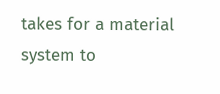takes for a material system to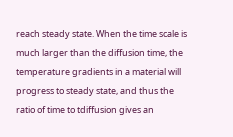reach steady state. When the time scale is much larger than the diffusion time, the temperature gradients in a material will progress to steady state, and thus the ratio of time to tdiffusion gives an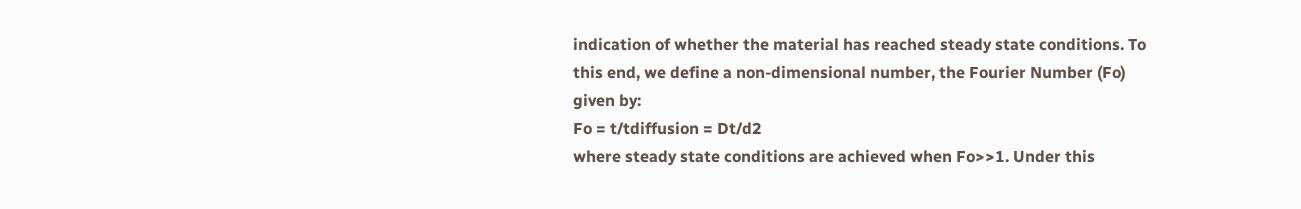indication of whether the material has reached steady state conditions. To this end, we define a non-dimensional number, the Fourier Number (Fo) given by:
Fo = t/tdiffusion = Dt/d2
where steady state conditions are achieved when Fo>>1. Under this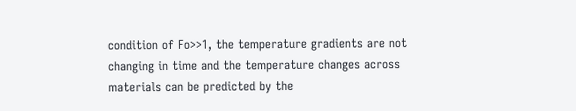condition of Fo>>1, the temperature gradients are not changing in time and the temperature changes across materials can be predicted by the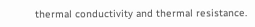thermal conductivity and thermal resistance.